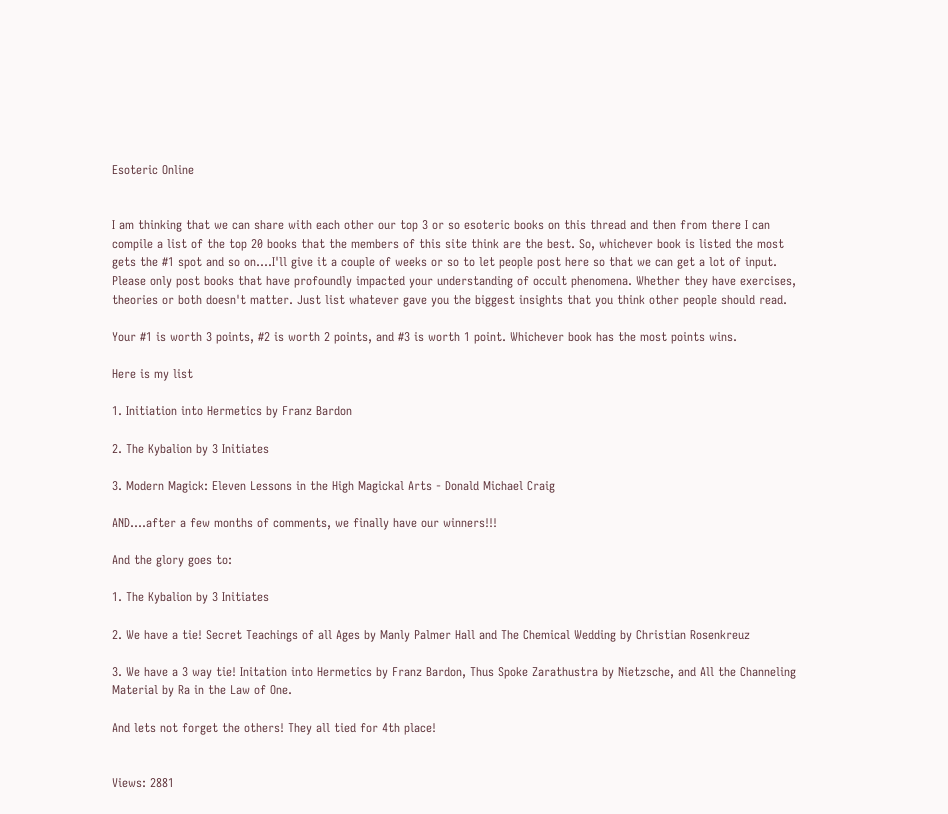Esoteric Online


I am thinking that we can share with each other our top 3 or so esoteric books on this thread and then from there I can compile a list of the top 20 books that the members of this site think are the best. So, whichever book is listed the most gets the #1 spot and so on....I'll give it a couple of weeks or so to let people post here so that we can get a lot of input. Please only post books that have profoundly impacted your understanding of occult phenomena. Whether they have exercises, theories or both doesn't matter. Just list whatever gave you the biggest insights that you think other people should read.

Your #1 is worth 3 points, #2 is worth 2 points, and #3 is worth 1 point. Whichever book has the most points wins.

Here is my list

1. Initiation into Hermetics by Franz Bardon

2. The Kybalion by 3 Initiates

3. Modern Magick: Eleven Lessons in the High Magickal Arts - Donald Michael Craig

AND....after a few months of comments, we finally have our winners!!!

And the glory goes to:

1. The Kybalion by 3 Initiates

2. We have a tie! Secret Teachings of all Ages by Manly Palmer Hall and The Chemical Wedding by Christian Rosenkreuz

3. We have a 3 way tie! Initation into Hermetics by Franz Bardon, Thus Spoke Zarathustra by Nietzsche, and All the Channeling Material by Ra in the Law of One.

And lets not forget the others! They all tied for 4th place!


Views: 2881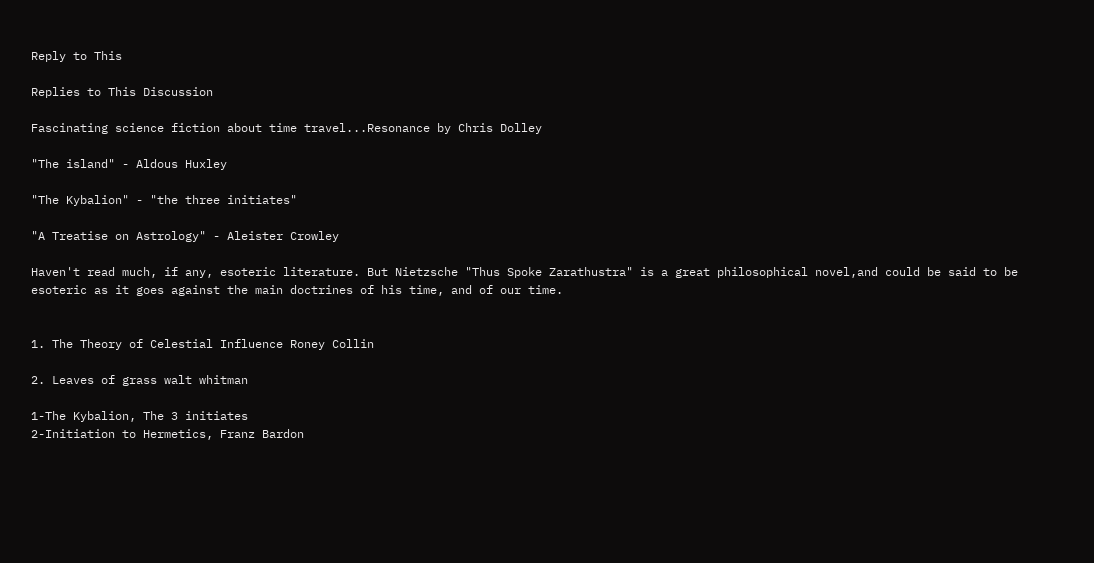Reply to This

Replies to This Discussion

Fascinating science fiction about time travel...Resonance by Chris Dolley

"The island" - Aldous Huxley

"The Kybalion" - "the three initiates"

"A Treatise on Astrology" - Aleister Crowley

Haven't read much, if any, esoteric literature. But Nietzsche "Thus Spoke Zarathustra" is a great philosophical novel,and could be said to be esoteric as it goes against the main doctrines of his time, and of our time.


1. The Theory of Celestial Influence Roney Collin

2. Leaves of grass walt whitman

1-The Kybalion, The 3 initiates
2-Initiation to Hermetics, Franz Bardon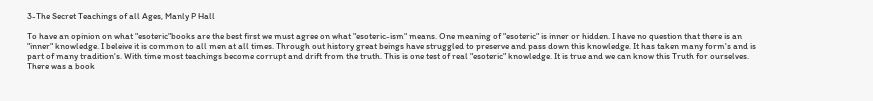3-The Secret Teachings of all Ages, Manly P Hall

To have an opinion on what "esoteric"books are the best first we must agree on what "esoteric-ism" means. One meaning of "esoteric" is inner or hidden. I have no question that there is an "inner" knowledge. I beleive it is common to all men at all times. Through out history great beings have struggled to preserve and pass down this knowledge. It has taken many form's and is part of many tradition's. With time most teachings become corrupt and drift from the truth. This is one test of real "esoteric" knowledge. It is true and we can know this Truth for ourselves. There was a book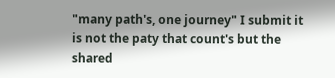"many path's, one journey" I submit it is not the paty that count's but the shared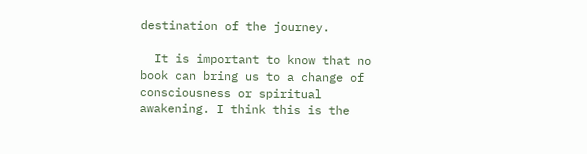destination of the journey.

  It is important to know that no book can bring us to a change of consciousness or spiritual awakening. I think this is the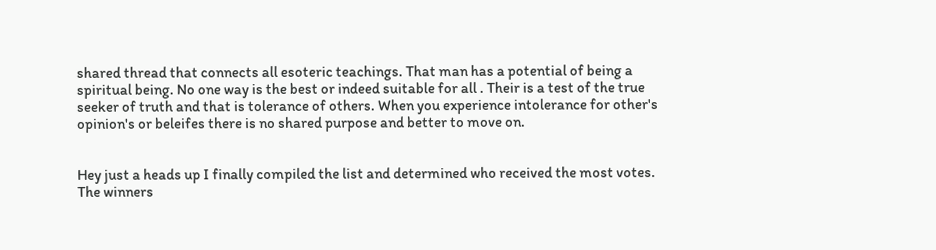shared thread that connects all esoteric teachings. That man has a potential of being a spiritual being. No one way is the best or indeed suitable for all . Their is a test of the true seeker of truth and that is tolerance of others. When you experience intolerance for other's opinion's or beleifes there is no shared purpose and better to move on.


Hey just a heads up I finally compiled the list and determined who received the most votes. The winners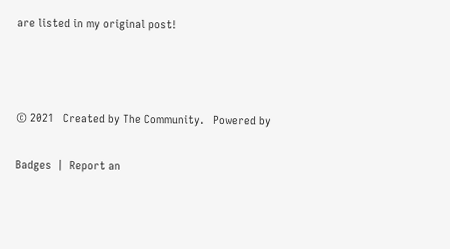are listed in my original post!



© 2021   Created by The Community.   Powered by

Badges  |  Report an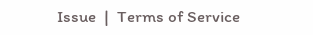Issue  |  Terms of Service